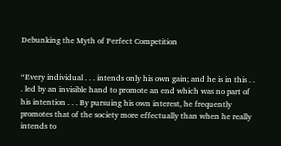Debunking the Myth of Perfect Competition


“Every individual . . . intends only his own gain; and he is in this . . . led by an invisible hand to promote an end which was no part of his intention . . . By pursuing his own interest, he frequently promotes that of the society more effectually than when he really intends to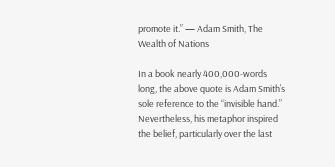promote it.” — Adam Smith, The Wealth of Nations

In a book nearly 400,000-words long, the above quote is Adam Smith’s sole reference to the “invisible hand.” Nevertheless, his metaphor inspired the belief, particularly over the last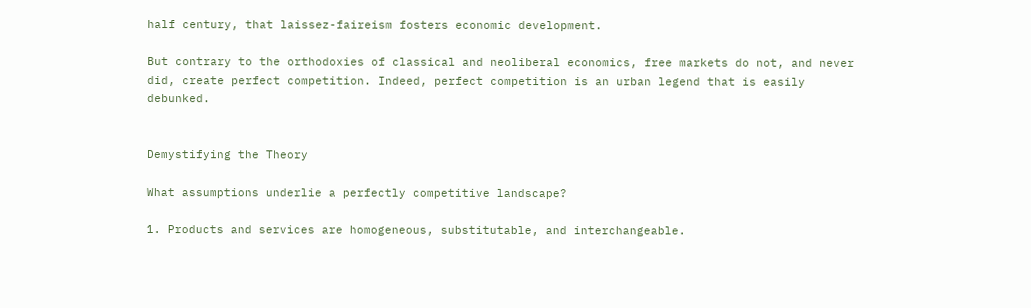half century, that laissez-faireism fosters economic development.

But contrary to the orthodoxies of classical and neoliberal economics, free markets do not, and never did, create perfect competition. Indeed, perfect competition is an urban legend that is easily debunked.


Demystifying the Theory

What assumptions underlie a perfectly competitive landscape?

1. Products and services are homogeneous, substitutable, and interchangeable.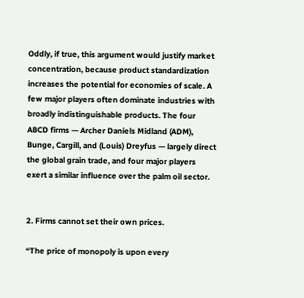Oddly, if true, this argument would justify market concentration, because product standardization increases the potential for economies of scale. A few major players often dominate industries with broadly indistinguishable products. The four ABCD firms — Archer Daniels Midland (ADM), Bunge, Cargill, and (Louis) Dreyfus — largely direct the global grain trade, and four major players exert a similar influence over the palm oil sector.


2. Firms cannot set their own prices.

“The price of monopoly is upon every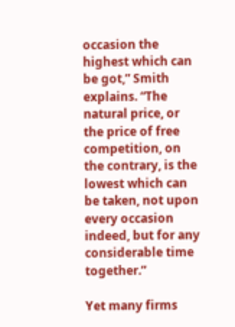occasion the highest which can be got,” Smith explains. “The natural price, or the price of free competition, on the contrary, is the lowest which can be taken, not upon every occasion indeed, but for any considerable time together.”

Yet many firms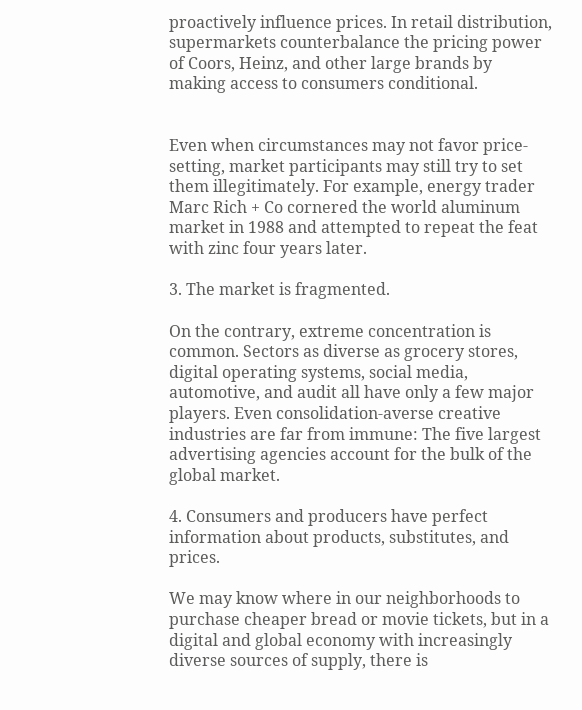proactively influence prices. In retail distribution, supermarkets counterbalance the pricing power of Coors, Heinz, and other large brands by making access to consumers conditional.


Even when circumstances may not favor price-setting, market participants may still try to set them illegitimately. For example, energy trader Marc Rich + Co cornered the world aluminum market in 1988 and attempted to repeat the feat with zinc four years later.

3. The market is fragmented.

On the contrary, extreme concentration is common. Sectors as diverse as grocery stores, digital operating systems, social media, automotive, and audit all have only a few major players. Even consolidation-averse creative industries are far from immune: The five largest advertising agencies account for the bulk of the global market.

4. Consumers and producers have perfect information about products, substitutes, and prices.

We may know where in our neighborhoods to purchase cheaper bread or movie tickets, but in a digital and global economy with increasingly diverse sources of supply, there is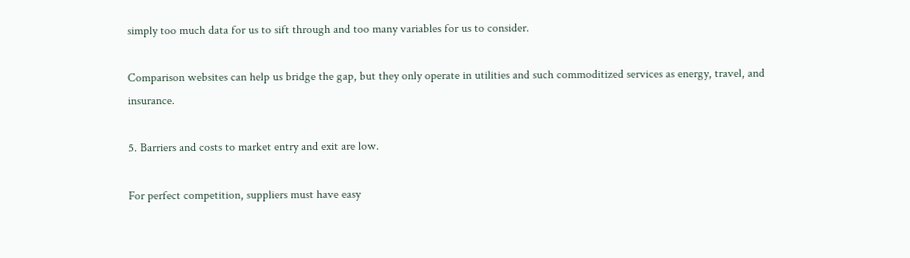simply too much data for us to sift through and too many variables for us to consider.

Comparison websites can help us bridge the gap, but they only operate in utilities and such commoditized services as energy, travel, and insurance.

5. Barriers and costs to market entry and exit are low.

For perfect competition, suppliers must have easy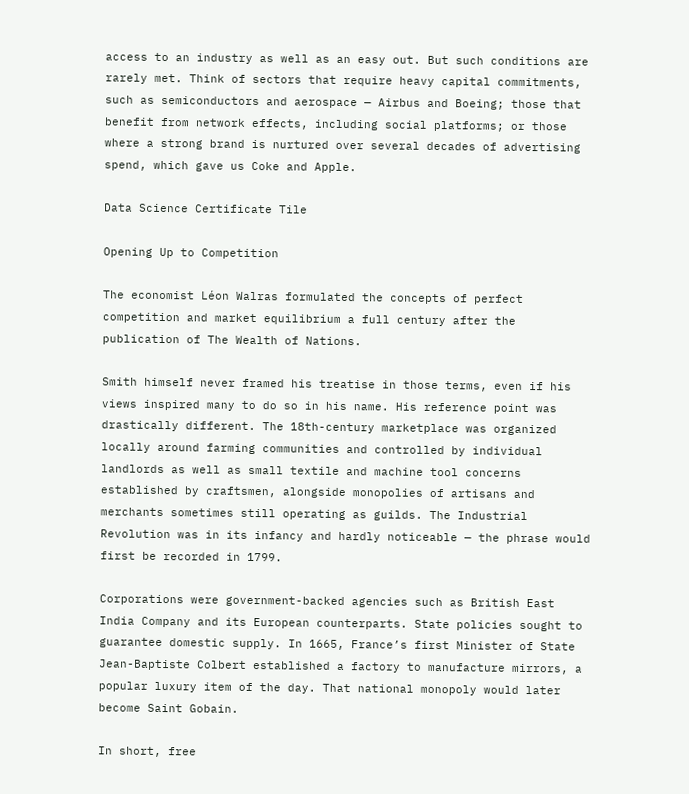access to an industry as well as an easy out. But such conditions are rarely met. Think of sectors that require heavy capital commitments, such as semiconductors and aerospace — Airbus and Boeing; those that benefit from network effects, including social platforms; or those where a strong brand is nurtured over several decades of advertising spend, which gave us Coke and Apple.

Data Science Certificate Tile

Opening Up to Competition

The economist Léon Walras formulated the concepts of perfect competition and market equilibrium a full century after the publication of The Wealth of Nations.

Smith himself never framed his treatise in those terms, even if his views inspired many to do so in his name. His reference point was drastically different. The 18th-century marketplace was organized locally around farming communities and controlled by individual landlords as well as small textile and machine tool concerns established by craftsmen, alongside monopolies of artisans and merchants sometimes still operating as guilds. The Industrial Revolution was in its infancy and hardly noticeable — the phrase would first be recorded in 1799.

Corporations were government-backed agencies such as British East India Company and its European counterparts. State policies sought to guarantee domestic supply. In 1665, France’s first Minister of State Jean-Baptiste Colbert established a factory to manufacture mirrors, a popular luxury item of the day. That national monopoly would later become Saint Gobain.

In short, free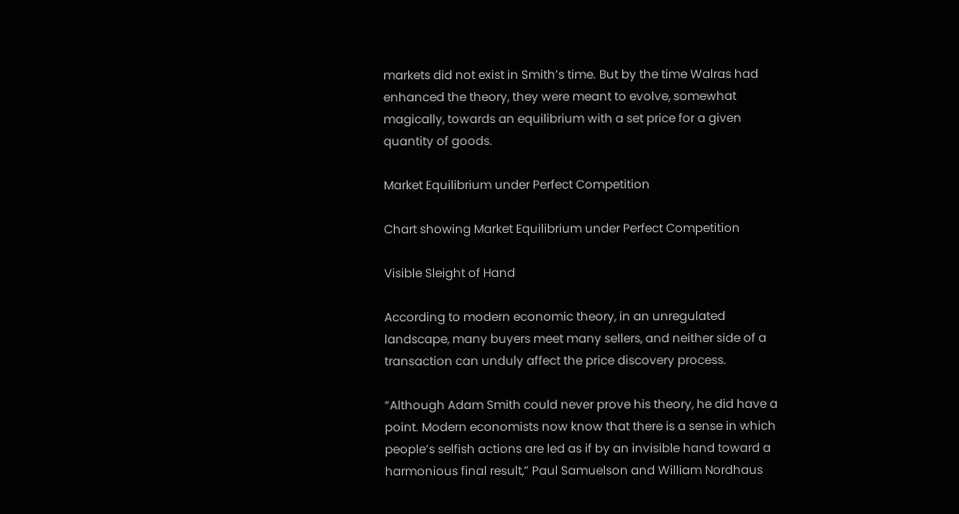markets did not exist in Smith’s time. But by the time Walras had enhanced the theory, they were meant to evolve, somewhat magically, towards an equilibrium with a set price for a given quantity of goods.

Market Equilibrium under Perfect Competition

Chart showing Market Equilibrium under Perfect Competition

Visible Sleight of Hand

According to modern economic theory, in an unregulated landscape, many buyers meet many sellers, and neither side of a transaction can unduly affect the price discovery process.

“Although Adam Smith could never prove his theory, he did have a point. Modern economists now know that there is a sense in which people’s selfish actions are led as if by an invisible hand toward a harmonious final result,” Paul Samuelson and William Nordhaus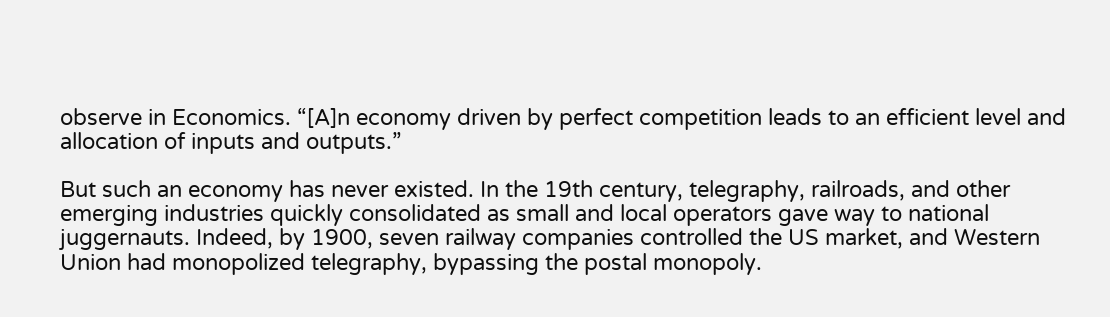observe in Economics. “[A]n economy driven by perfect competition leads to an efficient level and allocation of inputs and outputs.”

But such an economy has never existed. In the 19th century, telegraphy, railroads, and other emerging industries quickly consolidated as small and local operators gave way to national juggernauts. Indeed, by 1900, seven railway companies controlled the US market, and Western Union had monopolized telegraphy, bypassing the postal monopoly.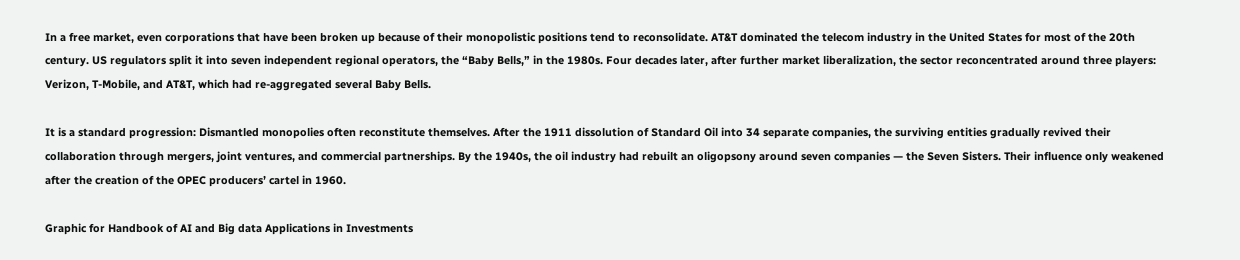In a free market, even corporations that have been broken up because of their monopolistic positions tend to reconsolidate. AT&T dominated the telecom industry in the United States for most of the 20th century. US regulators split it into seven independent regional operators, the “Baby Bells,” in the 1980s. Four decades later, after further market liberalization, the sector reconcentrated around three players: Verizon, T-Mobile, and AT&T, which had re-aggregated several Baby Bells.

It is a standard progression: Dismantled monopolies often reconstitute themselves. After the 1911 dissolution of Standard Oil into 34 separate companies, the surviving entities gradually revived their collaboration through mergers, joint ventures, and commercial partnerships. By the 1940s, the oil industry had rebuilt an oligopsony around seven companies — the Seven Sisters. Their influence only weakened after the creation of the OPEC producers’ cartel in 1960.

Graphic for Handbook of AI and Big data Applications in Investments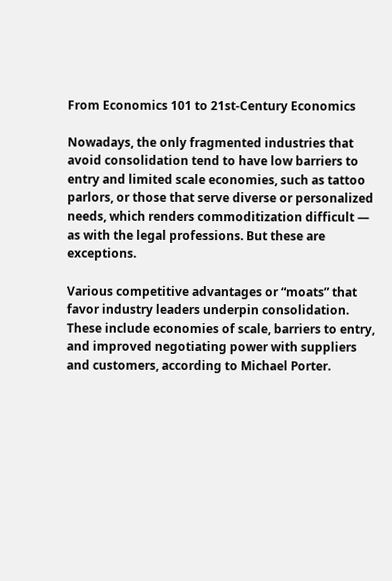From Economics 101 to 21st-Century Economics

Nowadays, the only fragmented industries that avoid consolidation tend to have low barriers to entry and limited scale economies, such as tattoo parlors, or those that serve diverse or personalized needs, which renders commoditization difficult — as with the legal professions. But these are exceptions.

Various competitive advantages or “moats” that favor industry leaders underpin consolidation. These include economies of scale, barriers to entry, and improved negotiating power with suppliers and customers, according to Michael Porter.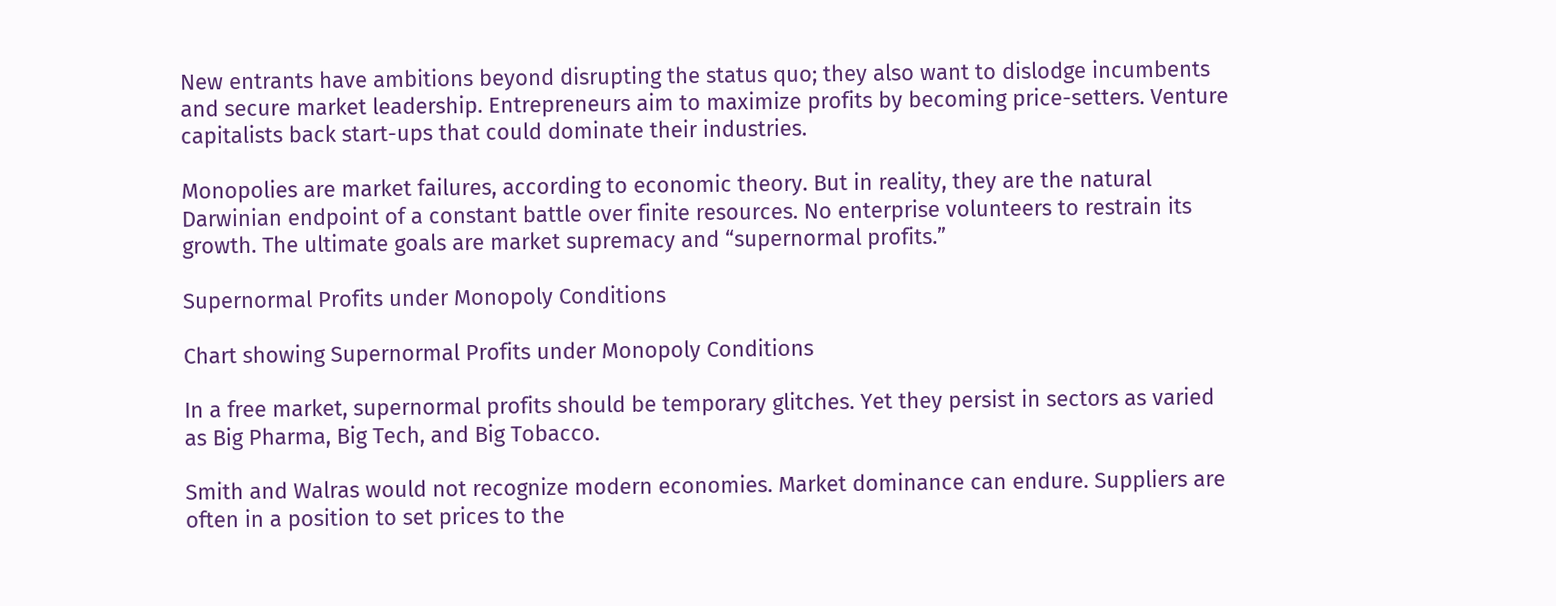New entrants have ambitions beyond disrupting the status quo; they also want to dislodge incumbents and secure market leadership. Entrepreneurs aim to maximize profits by becoming price-setters. Venture capitalists back start-ups that could dominate their industries.

Monopolies are market failures, according to economic theory. But in reality, they are the natural Darwinian endpoint of a constant battle over finite resources. No enterprise volunteers to restrain its growth. The ultimate goals are market supremacy and “supernormal profits.”

Supernormal Profits under Monopoly Conditions

Chart showing Supernormal Profits under Monopoly Conditions

In a free market, supernormal profits should be temporary glitches. Yet they persist in sectors as varied as Big Pharma, Big Tech, and Big Tobacco.

Smith and Walras would not recognize modern economies. Market dominance can endure. Suppliers are often in a position to set prices to the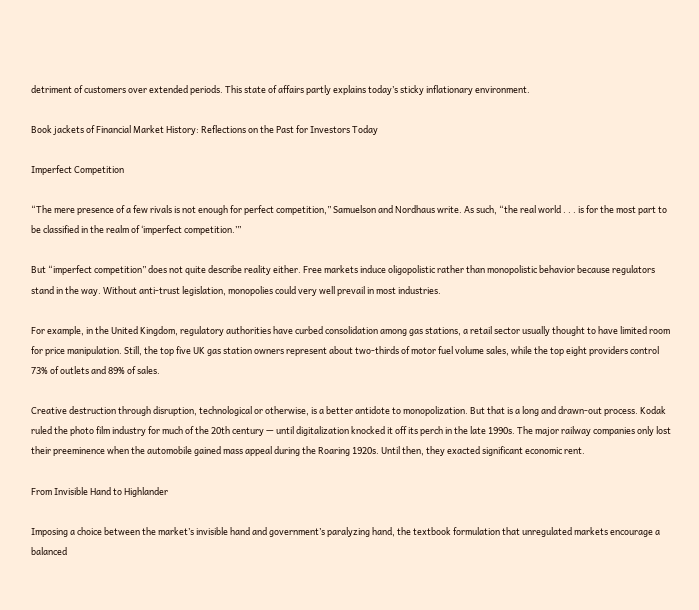detriment of customers over extended periods. This state of affairs partly explains today’s sticky inflationary environment.

Book jackets of Financial Market History: Reflections on the Past for Investors Today

Imperfect Competition

“The mere presence of a few rivals is not enough for perfect competition,” Samuelson and Nordhaus write. As such, “the real world . . . is for the most part to be classified in the realm of ‘imperfect competition.’”

But “imperfect competition” does not quite describe reality either. Free markets induce oligopolistic rather than monopolistic behavior because regulators stand in the way. Without anti-trust legislation, monopolies could very well prevail in most industries.

For example, in the United Kingdom, regulatory authorities have curbed consolidation among gas stations, a retail sector usually thought to have limited room for price manipulation. Still, the top five UK gas station owners represent about two-thirds of motor fuel volume sales, while the top eight providers control 73% of outlets and 89% of sales.

Creative destruction through disruption, technological or otherwise, is a better antidote to monopolization. But that is a long and drawn-out process. Kodak ruled the photo film industry for much of the 20th century — until digitalization knocked it off its perch in the late 1990s. The major railway companies only lost their preeminence when the automobile gained mass appeal during the Roaring 1920s. Until then, they exacted significant economic rent.

From Invisible Hand to Highlander

Imposing a choice between the market’s invisible hand and government’s paralyzing hand, the textbook formulation that unregulated markets encourage a balanced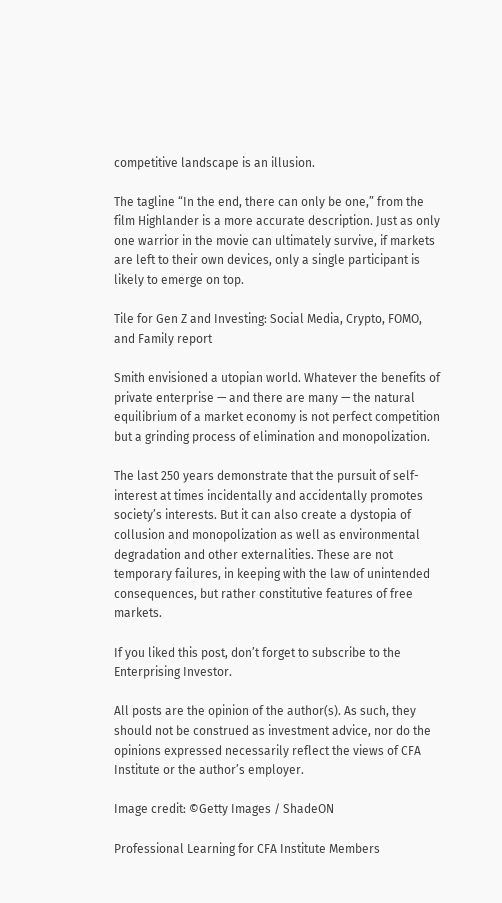competitive landscape is an illusion.

The tagline “In the end, there can only be one,” from the film Highlander is a more accurate description. Just as only one warrior in the movie can ultimately survive, if markets are left to their own devices, only a single participant is likely to emerge on top.

Tile for Gen Z and Investing: Social Media, Crypto, FOMO, and Family report

Smith envisioned a utopian world. Whatever the benefits of private enterprise — and there are many — the natural equilibrium of a market economy is not perfect competition but a grinding process of elimination and monopolization.

The last 250 years demonstrate that the pursuit of self-interest at times incidentally and accidentally promotes society’s interests. But it can also create a dystopia of collusion and monopolization as well as environmental degradation and other externalities. These are not temporary failures, in keeping with the law of unintended consequences, but rather constitutive features of free markets.

If you liked this post, don’t forget to subscribe to the Enterprising Investor.

All posts are the opinion of the author(s). As such, they should not be construed as investment advice, nor do the opinions expressed necessarily reflect the views of CFA Institute or the author’s employer.

Image credit: ©Getty Images / ShadeON

Professional Learning for CFA Institute Members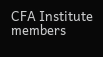CFA Institute members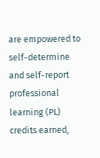are empowered to self-determine and self-report professional learning (PL) credits earned,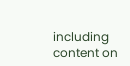including content on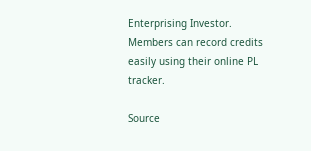Enterprising Investor. Members can record credits easily using their online PL tracker.

Source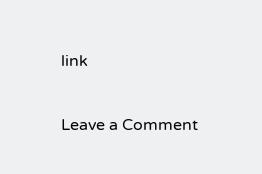link

Leave a Comment